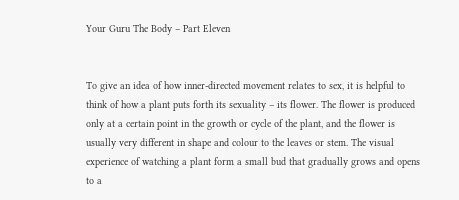Your Guru The Body – Part Eleven


To give an idea of how inner-directed movement relates to sex, it is helpful to think of how a plant puts forth its sexuality – its flower. The flower is produced only at a certain point in the growth or cycle of the plant, and the flower is usually very different in shape and colour to the leaves or stem. The visual experience of watching a plant form a small bud that gradually grows and opens to a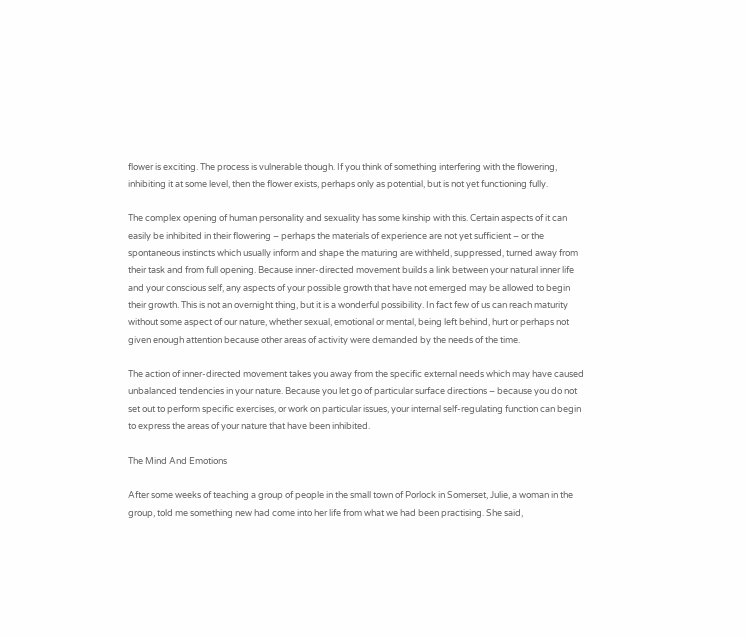flower is exciting. The process is vulnerable though. If you think of something interfering with the flowering, inhibiting it at some level, then the flower exists, perhaps only as potential, but is not yet functioning fully.

The complex opening of human personality and sexuality has some kinship with this. Certain aspects of it can easily be inhibited in their flowering – perhaps the materials of experience are not yet sufficient – or the spontaneous instincts which usually inform and shape the maturing are withheld, suppressed, turned away from their task and from full opening. Because inner-directed movement builds a link between your natural inner life and your conscious self, any aspects of your possible growth that have not emerged may be allowed to begin their growth. This is not an overnight thing, but it is a wonderful possibility. In fact few of us can reach maturity without some aspect of our nature, whether sexual, emotional or mental, being left behind, hurt or perhaps not given enough attention because other areas of activity were demanded by the needs of the time.

The action of inner-directed movement takes you away from the specific external needs which may have caused unbalanced tendencies in your nature. Because you let go of particular surface directions – because you do not set out to perform specific exercises, or work on particular issues, your internal self-regulating function can begin to express the areas of your nature that have been inhibited.

The Mind And Emotions

After some weeks of teaching a group of people in the small town of Porlock in Somerset, Julie, a woman in the group, told me something new had come into her life from what we had been practising. She said,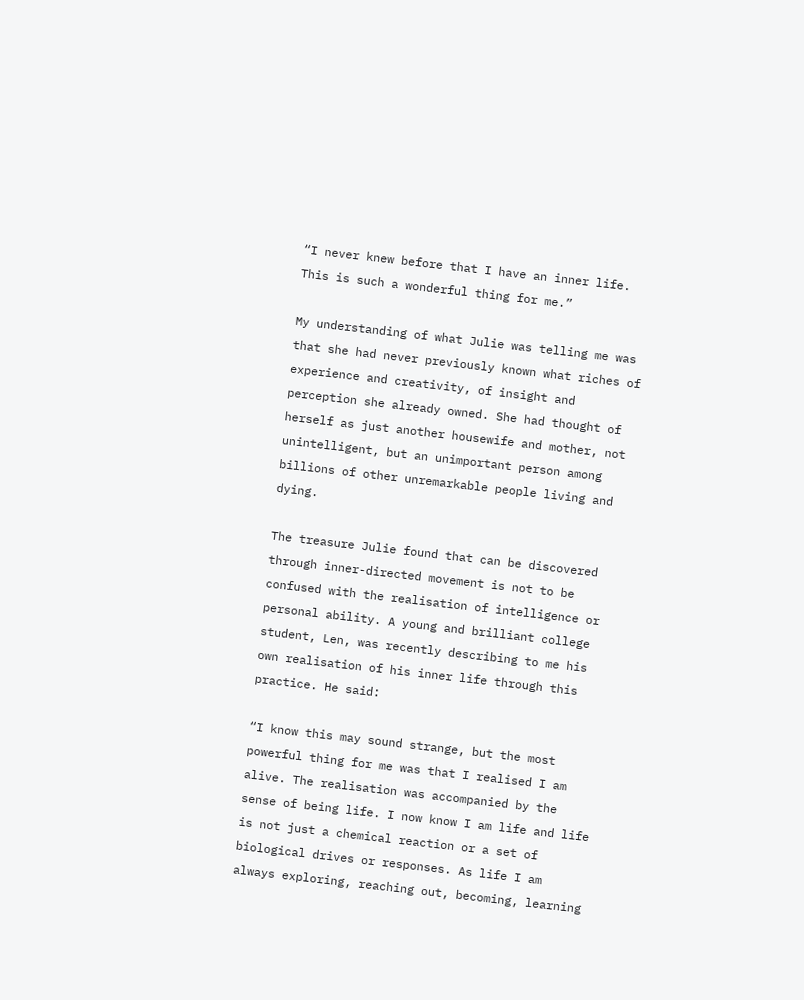“I never knew before that I have an inner life. This is such a wonderful thing for me.”

My understanding of what Julie was telling me was that she had never previously known what riches of experience and creativity, of insight and perception she already owned. She had thought of herself as just another housewife and mother, not unintelligent, but an unimportant person among billions of other unremarkable people living and dying.

The treasure Julie found that can be discovered through inner-directed movement is not to be confused with the realisation of intelligence or personal ability. A young and brilliant college student, Len, was recently describing to me his own realisation of his inner life through this practice. He said:

“I know this may sound strange, but the most powerful thing for me was that I realised I am alive. The realisation was accompanied by the sense of being life. I now know I am life and life is not just a chemical reaction or a set of biological drives or responses. As life I am always exploring, reaching out, becoming, learning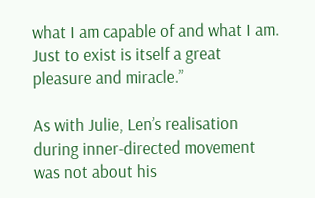what I am capable of and what I am. Just to exist is itself a great pleasure and miracle.”

As with Julie, Len’s realisation during inner-directed movement was not about his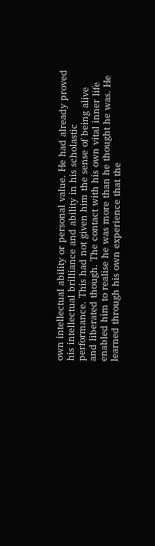own intellectual ability or personal value. He had already proved his intellectual brilliance and ability in his scholastic performance. This had not given him the sense of being alive and liberated though. The contact with his own vital inner life enabled him to realise he was more than he thought he was. He learned through his own experience that the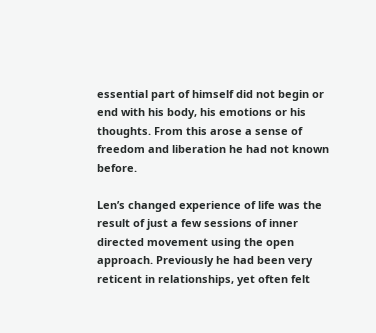essential part of himself did not begin or end with his body, his emotions or his thoughts. From this arose a sense of freedom and liberation he had not known before.

Len’s changed experience of life was the result of just a few sessions of inner directed movement using the open approach. Previously he had been very reticent in relationships, yet often felt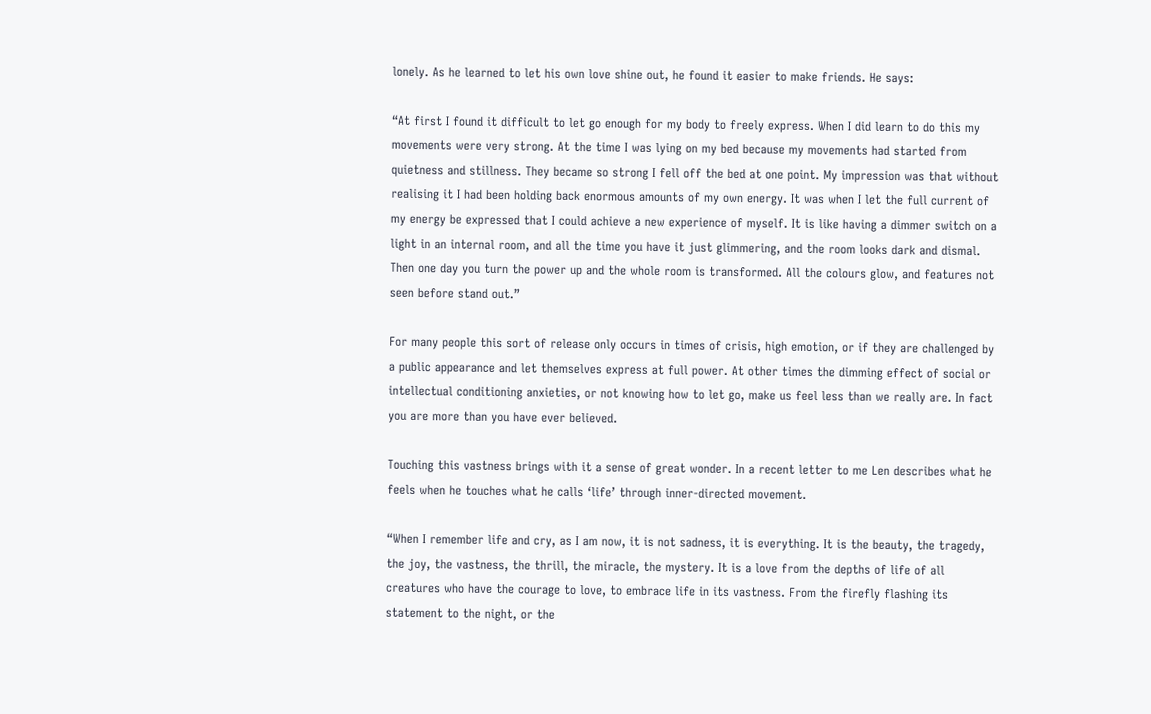lonely. As he learned to let his own love shine out, he found it easier to make friends. He says:

“At first I found it difficult to let go enough for my body to freely express. When I did learn to do this my movements were very strong. At the time I was lying on my bed because my movements had started from quietness and stillness. They became so strong I fell off the bed at one point. My impression was that without realising it I had been holding back enormous amounts of my own energy. It was when I let the full current of my energy be expressed that I could achieve a new experience of myself. It is like having a dimmer switch on a light in an internal room, and all the time you have it just glimmering, and the room looks dark and dismal. Then one day you turn the power up and the whole room is transformed. All the colours glow, and features not seen before stand out.”

For many people this sort of release only occurs in times of crisis, high emotion, or if they are challenged by a public appearance and let themselves express at full power. At other times the dimming effect of social or intellectual conditioning anxieties, or not knowing how to let go, make us feel less than we really are. In fact you are more than you have ever believed.

Touching this vastness brings with it a sense of great wonder. In a recent letter to me Len describes what he feels when he touches what he calls ‘life’ through inner-directed movement.

“When I remember life and cry, as I am now, it is not sadness, it is everything. It is the beauty, the tragedy, the joy, the vastness, the thrill, the miracle, the mystery. It is a love from the depths of life of all creatures who have the courage to love, to embrace life in its vastness. From the firefly flashing its statement to the night, or the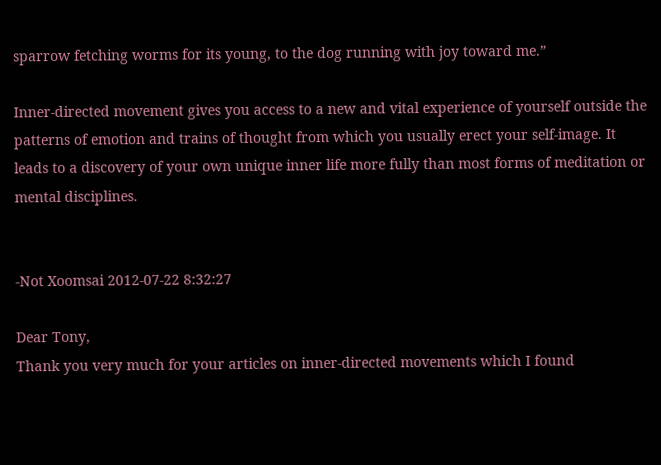sparrow fetching worms for its young, to the dog running with joy toward me.”

Inner-directed movement gives you access to a new and vital experience of yourself outside the patterns of emotion and trains of thought from which you usually erect your self-image. It leads to a discovery of your own unique inner life more fully than most forms of meditation or mental disciplines.


-Not Xoomsai 2012-07-22 8:32:27

Dear Tony,
Thank you very much for your articles on inner-directed movements which I found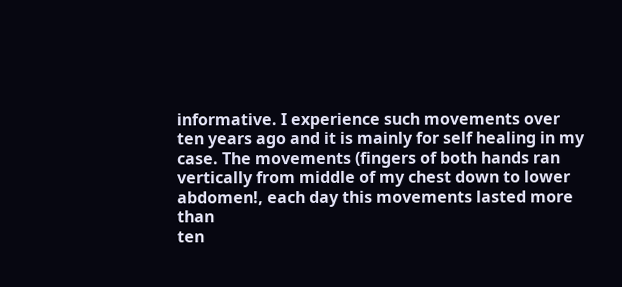informative. I experience such movements over ten years ago and it is mainly for self healing in my case. The movements (fingers of both hands ran vertically from middle of my chest down to lower abdomen!, each day this movements lasted more than
ten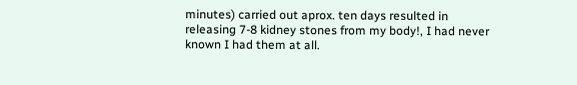minutes) carried out aprox. ten days resulted in releasing 7-8 kidney stones from my body!, I had never known I had them at all.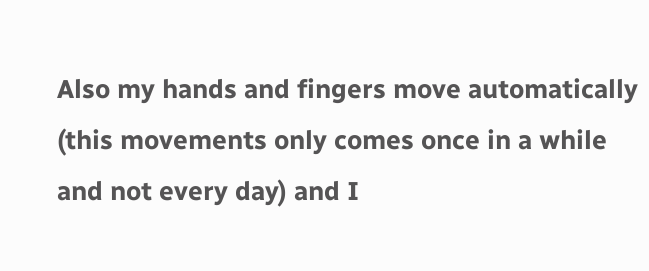Also my hands and fingers move automatically (this movements only comes once in a while and not every day) and I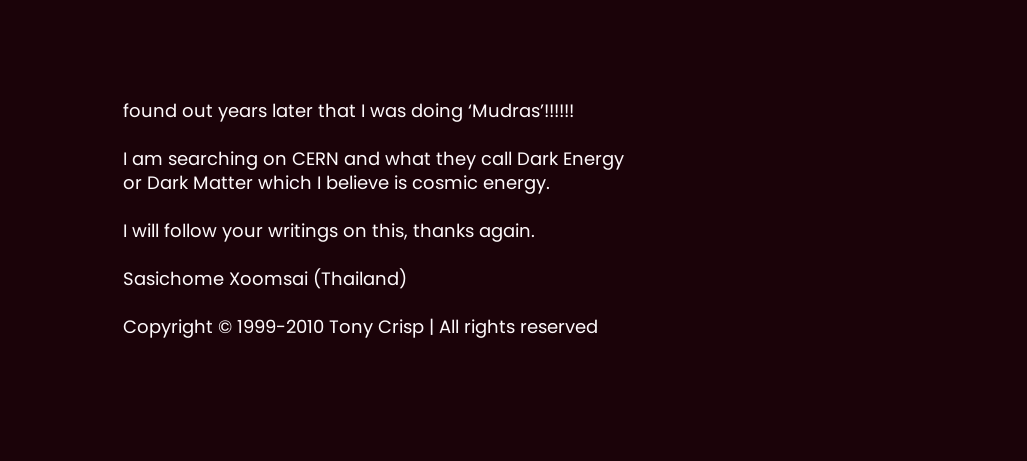found out years later that I was doing ‘Mudras’!!!!!!

I am searching on CERN and what they call Dark Energy or Dark Matter which I believe is cosmic energy.

I will follow your writings on this, thanks again.

Sasichome Xoomsai (Thailand)

Copyright © 1999-2010 Tony Crisp | All rights reserved